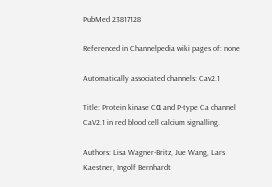PubMed 23817128

Referenced in Channelpedia wiki pages of: none

Automatically associated channels: Cav2.1

Title: Protein kinase Cα and P-type Ca channel CaV2.1 in red blood cell calcium signalling.

Authors: Lisa Wagner-Britz, Jue Wang, Lars Kaestner, Ingolf Bernhardt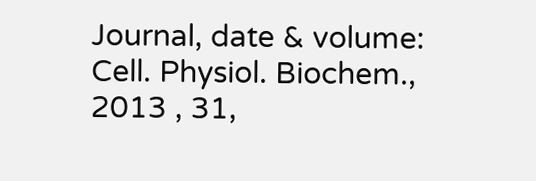Journal, date & volume: Cell. Physiol. Biochem., 2013 , 31,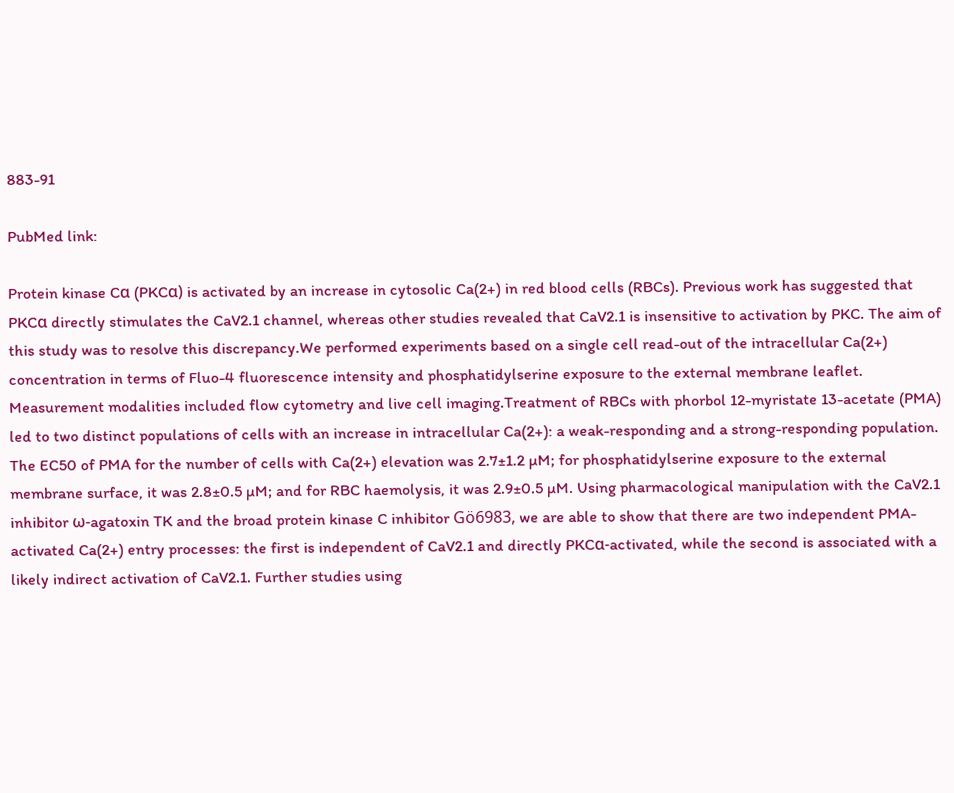883-91

PubMed link:

Protein kinase Cα (PKCα) is activated by an increase in cytosolic Ca(2+) in red blood cells (RBCs). Previous work has suggested that PKCα directly stimulates the CaV2.1 channel, whereas other studies revealed that CaV2.1 is insensitive to activation by PKC. The aim of this study was to resolve this discrepancy.We performed experiments based on a single cell read-out of the intracellular Ca(2+) concentration in terms of Fluo-4 fluorescence intensity and phosphatidylserine exposure to the external membrane leaflet. Measurement modalities included flow cytometry and live cell imaging.Treatment of RBCs with phorbol 12-myristate 13-acetate (PMA) led to two distinct populations of cells with an increase in intracellular Ca(2+): a weak-responding and a strong-responding population. The EC50 of PMA for the number of cells with Ca(2+) elevation was 2.7±1.2 µM; for phosphatidylserine exposure to the external membrane surface, it was 2.8±0.5 µM; and for RBC haemolysis, it was 2.9±0.5 µM. Using pharmacological manipulation with the CaV2.1 inhibitor ω-agatoxin TK and the broad protein kinase C inhibitor Gö6983, we are able to show that there are two independent PMA-activated Ca(2+) entry processes: the first is independent of CaV2.1 and directly PKCα-activated, while the second is associated with a likely indirect activation of CaV2.1. Further studies using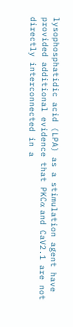lysophosphatidic acid (LPA) as a stimulation agent have provided additional evidence that PKCα and CaV2.1 are not directly interconnected in a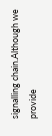signalling chain.Although we provide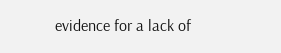evidence for a lack of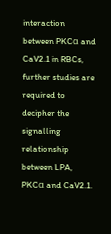interaction between PKCα and CaV2.1 in RBCs, further studies are required to decipher the signalling relationship between LPA, PKCα and CaV2.1.